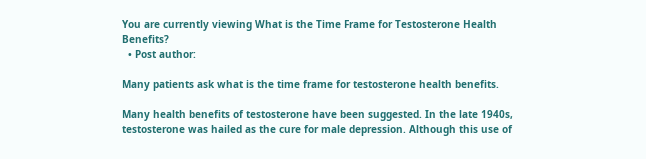You are currently viewing What is the Time Frame for Testosterone Health Benefits?
  • Post author:

Many patients ask what is the time frame for testosterone health benefits.

Many health benefits of testosterone have been suggested. In the late 1940s, testosterone was hailed as the cure for male depression. Although this use of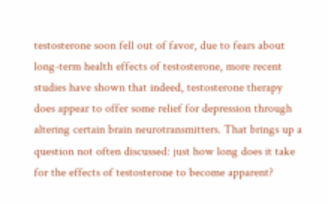testosterone soon fell out of favor, due to fears about long-term health effects of testosterone, more recent studies have shown that indeed, testosterone therapy does appear to offer some relief for depression through altering certain brain neurotransmitters. That brings up a question not often discussed: just how long does it take for the effects of testosterone to become apparent?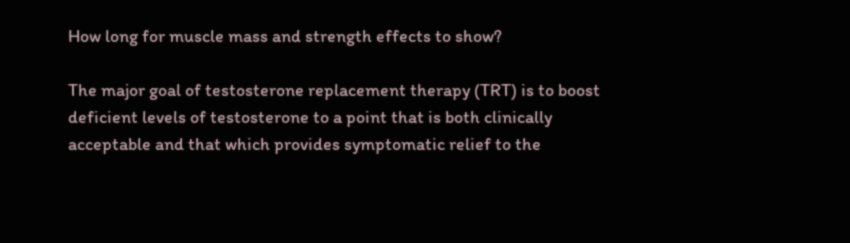How long for muscle mass and strength effects to show?

The major goal of testosterone replacement therapy (TRT) is to boost deficient levels of testosterone to a point that is both clinically acceptable and that which provides symptomatic relief to the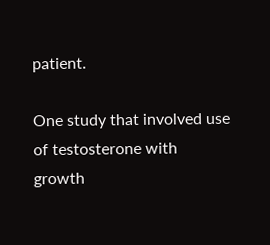patient.

One study that involved use of testosterone with growth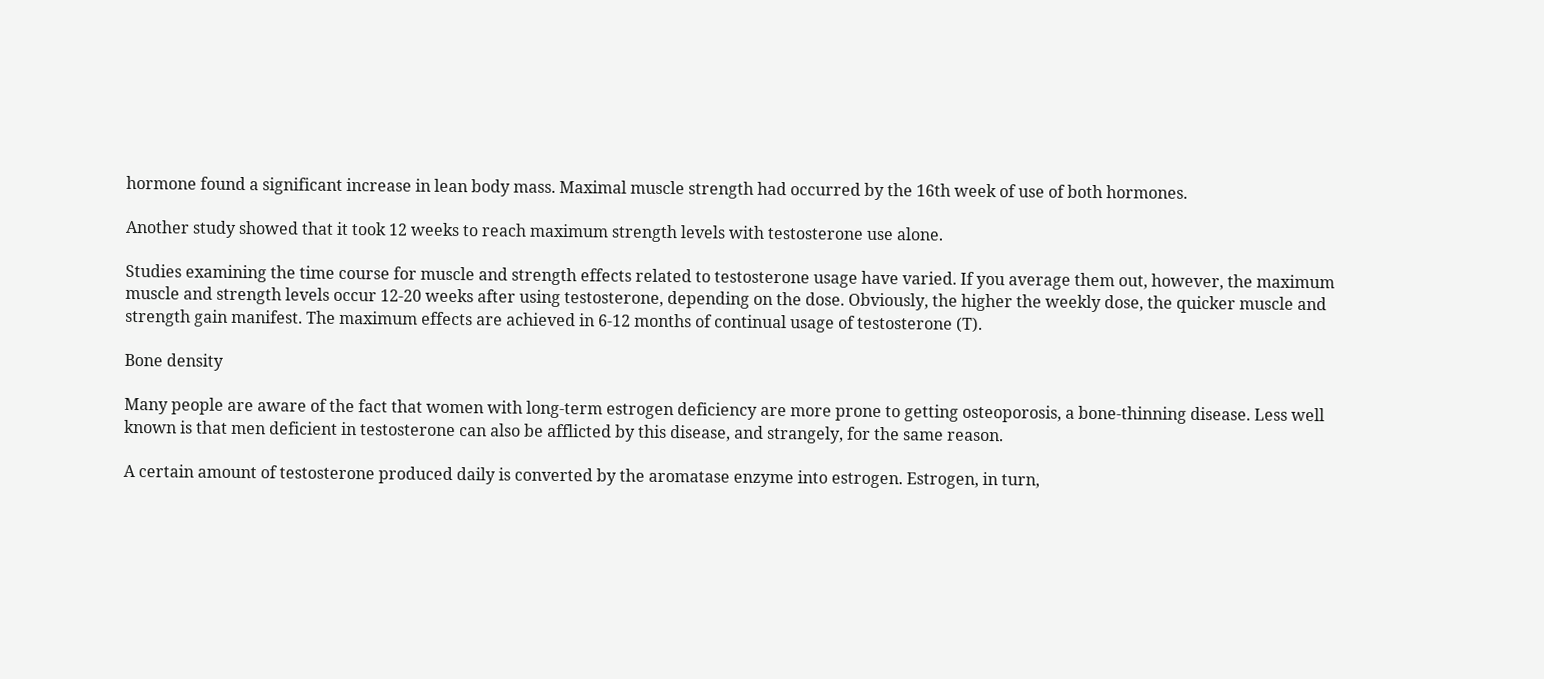hormone found a significant increase in lean body mass. Maximal muscle strength had occurred by the 16th week of use of both hormones.

Another study showed that it took 12 weeks to reach maximum strength levels with testosterone use alone.

Studies examining the time course for muscle and strength effects related to testosterone usage have varied. If you average them out, however, the maximum muscle and strength levels occur 12-20 weeks after using testosterone, depending on the dose. Obviously, the higher the weekly dose, the quicker muscle and strength gain manifest. The maximum effects are achieved in 6-12 months of continual usage of testosterone (T).

Bone density

Many people are aware of the fact that women with long-term estrogen deficiency are more prone to getting osteoporosis, a bone-thinning disease. Less well known is that men deficient in testosterone can also be afflicted by this disease, and strangely, for the same reason.

A certain amount of testosterone produced daily is converted by the aromatase enzyme into estrogen. Estrogen, in turn,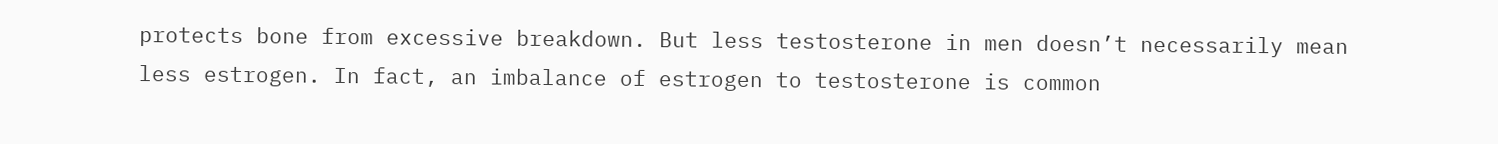protects bone from excessive breakdown. But less testosterone in men doesn’t necessarily mean less estrogen. In fact, an imbalance of estrogen to testosterone is common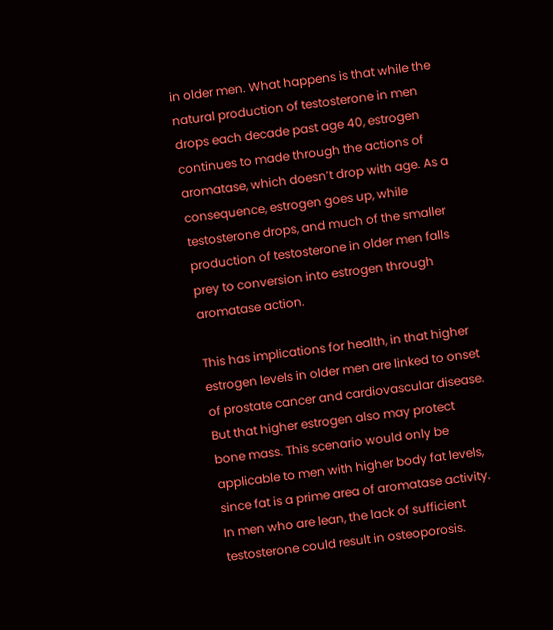in older men. What happens is that while the natural production of testosterone in men drops each decade past age 40, estrogen continues to made through the actions of aromatase, which doesn’t drop with age. As a consequence, estrogen goes up, while testosterone drops, and much of the smaller production of testosterone in older men falls prey to conversion into estrogen through aromatase action.

This has implications for health, in that higher estrogen levels in older men are linked to onset of prostate cancer and cardiovascular disease. But that higher estrogen also may protect bone mass. This scenario would only be applicable to men with higher body fat levels, since fat is a prime area of aromatase activity. In men who are lean, the lack of sufficient testosterone could result in osteoporosis.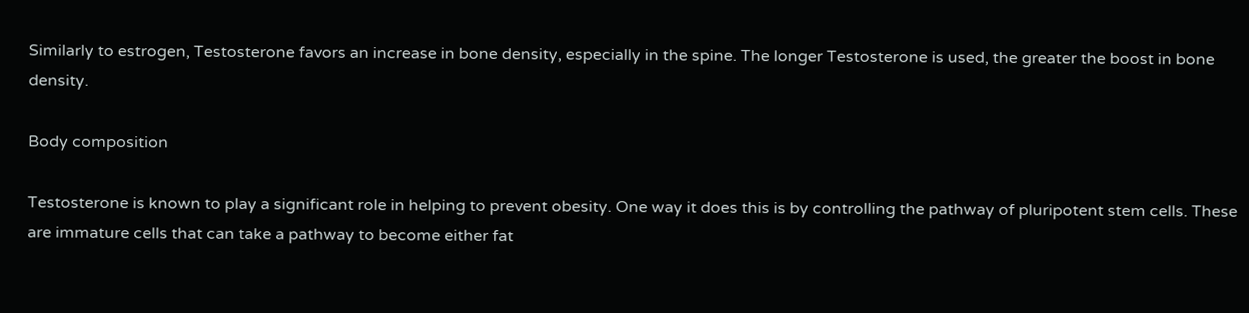Similarly to estrogen, Testosterone favors an increase in bone density, especially in the spine. The longer Testosterone is used, the greater the boost in bone density.

Body composition

Testosterone is known to play a significant role in helping to prevent obesity. One way it does this is by controlling the pathway of pluripotent stem cells. These are immature cells that can take a pathway to become either fat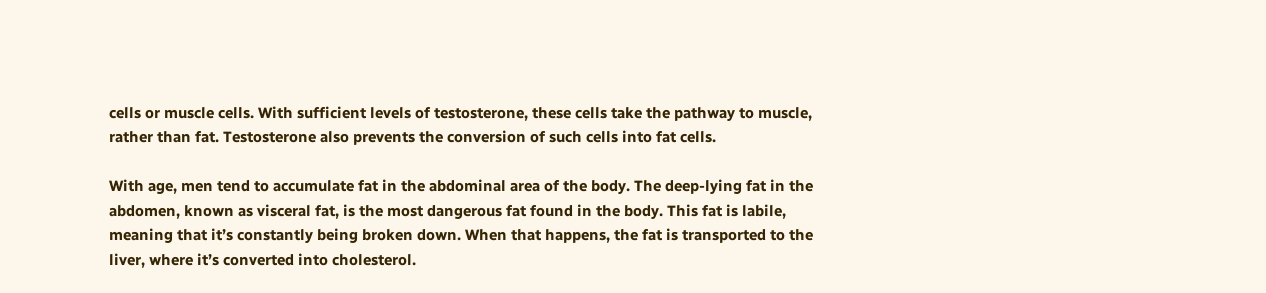cells or muscle cells. With sufficient levels of testosterone, these cells take the pathway to muscle, rather than fat. Testosterone also prevents the conversion of such cells into fat cells.

With age, men tend to accumulate fat in the abdominal area of the body. The deep-lying fat in the abdomen, known as visceral fat, is the most dangerous fat found in the body. This fat is labile, meaning that it’s constantly being broken down. When that happens, the fat is transported to the liver, where it’s converted into cholesterol.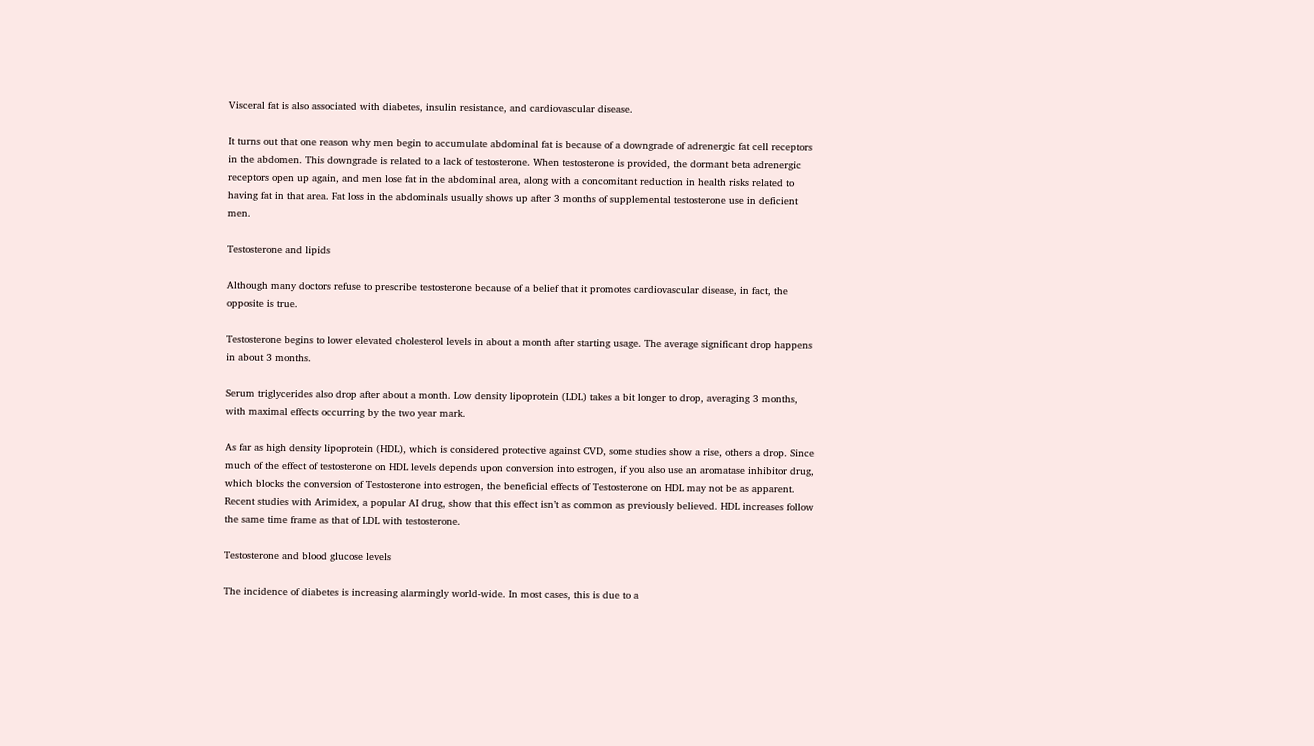Visceral fat is also associated with diabetes, insulin resistance, and cardiovascular disease.

It turns out that one reason why men begin to accumulate abdominal fat is because of a downgrade of adrenergic fat cell receptors in the abdomen. This downgrade is related to a lack of testosterone. When testosterone is provided, the dormant beta adrenergic receptors open up again, and men lose fat in the abdominal area, along with a concomitant reduction in health risks related to having fat in that area. Fat loss in the abdominals usually shows up after 3 months of supplemental testosterone use in deficient men.

Testosterone and lipids

Although many doctors refuse to prescribe testosterone because of a belief that it promotes cardiovascular disease, in fact, the opposite is true.

Testosterone begins to lower elevated cholesterol levels in about a month after starting usage. The average significant drop happens in about 3 months.

Serum triglycerides also drop after about a month. Low density lipoprotein (LDL) takes a bit longer to drop, averaging 3 months, with maximal effects occurring by the two year mark.

As far as high density lipoprotein (HDL), which is considered protective against CVD, some studies show a rise, others a drop. Since much of the effect of testosterone on HDL levels depends upon conversion into estrogen, if you also use an aromatase inhibitor drug, which blocks the conversion of Testosterone into estrogen, the beneficial effects of Testosterone on HDL may not be as apparent. Recent studies with Arimidex, a popular AI drug, show that this effect isn’t as common as previously believed. HDL increases follow the same time frame as that of LDL with testosterone.

Testosterone and blood glucose levels

The incidence of diabetes is increasing alarmingly world-wide. In most cases, this is due to a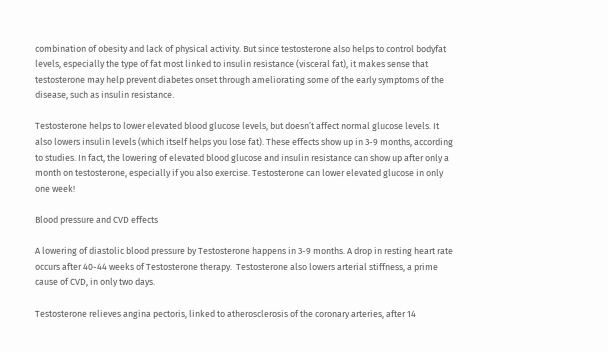combination of obesity and lack of physical activity. But since testosterone also helps to control bodyfat levels, especially the type of fat most linked to insulin resistance (visceral fat), it makes sense that testosterone may help prevent diabetes onset through ameliorating some of the early symptoms of the disease, such as insulin resistance.

Testosterone helps to lower elevated blood glucose levels, but doesn’t affect normal glucose levels. It also lowers insulin levels (which itself helps you lose fat). These effects show up in 3-9 months, according to studies. In fact, the lowering of elevated blood glucose and insulin resistance can show up after only a month on testosterone, especially if you also exercise. Testosterone can lower elevated glucose in only one week!

Blood pressure and CVD effects

A lowering of diastolic blood pressure by Testosterone happens in 3-9 months. A drop in resting heart rate occurs after 40-44 weeks of Testosterone therapy.  Testosterone also lowers arterial stiffness, a prime cause of CVD, in only two days.

Testosterone relieves angina pectoris, linked to atherosclerosis of the coronary arteries, after 14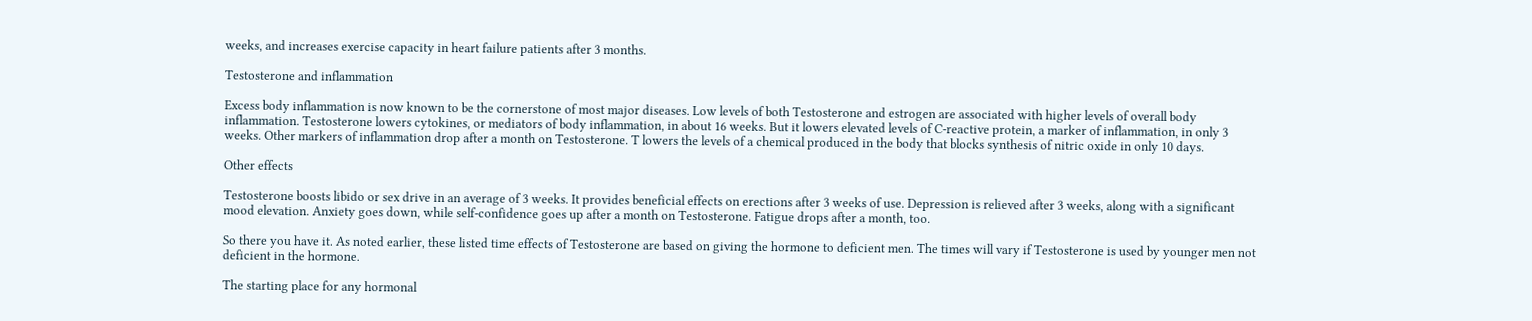weeks, and increases exercise capacity in heart failure patients after 3 months.

Testosterone and inflammation

Excess body inflammation is now known to be the cornerstone of most major diseases. Low levels of both Testosterone and estrogen are associated with higher levels of overall body inflammation. Testosterone lowers cytokines, or mediators of body inflammation, in about 16 weeks. But it lowers elevated levels of C-reactive protein, a marker of inflammation, in only 3 weeks. Other markers of inflammation drop after a month on Testosterone. T lowers the levels of a chemical produced in the body that blocks synthesis of nitric oxide in only 10 days.

Other effects

Testosterone boosts libido or sex drive in an average of 3 weeks. It provides beneficial effects on erections after 3 weeks of use. Depression is relieved after 3 weeks, along with a significant mood elevation. Anxiety goes down, while self-confidence goes up after a month on Testosterone. Fatigue drops after a month, too.

So there you have it. As noted earlier, these listed time effects of Testosterone are based on giving the hormone to deficient men. The times will vary if Testosterone is used by younger men not deficient in the hormone.

The starting place for any hormonal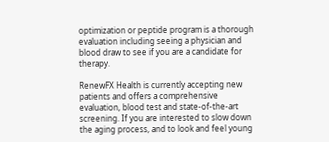optimization or peptide program is a thorough evaluation including seeing a physician and blood draw to see if you are a candidate for therapy.

RenewFX Health is currently accepting new patients and offers a comprehensive evaluation, blood test and state-of-the-art screening. If you are interested to slow down the aging process, and to look and feel young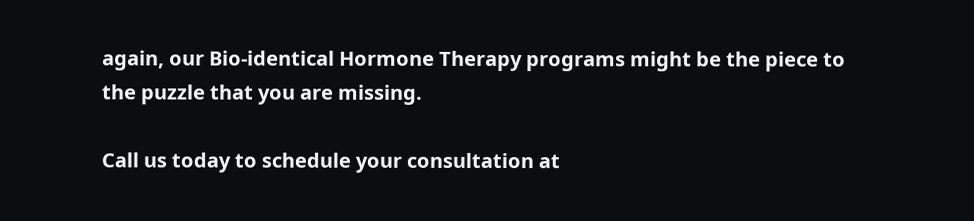again, our Bio-identical Hormone Therapy programs might be the piece to the puzzle that you are missing.

Call us today to schedule your consultation at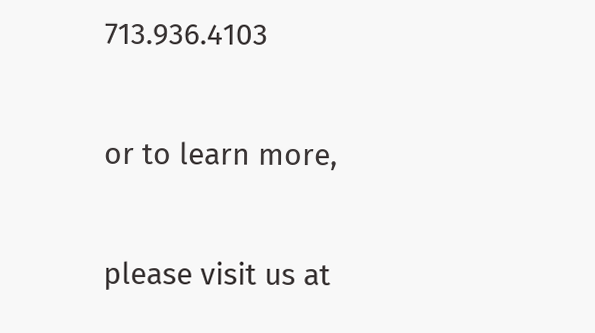713.936.4103

or to learn more,

please visit us at